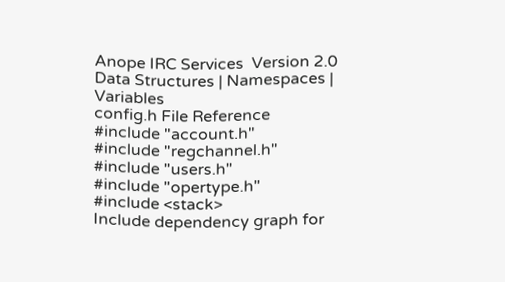Anope IRC Services  Version 2.0
Data Structures | Namespaces | Variables
config.h File Reference
#include "account.h"
#include "regchannel.h"
#include "users.h"
#include "opertype.h"
#include <stack>
Include dependency graph for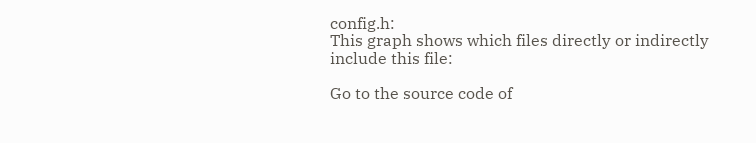config.h:
This graph shows which files directly or indirectly include this file:

Go to the source code of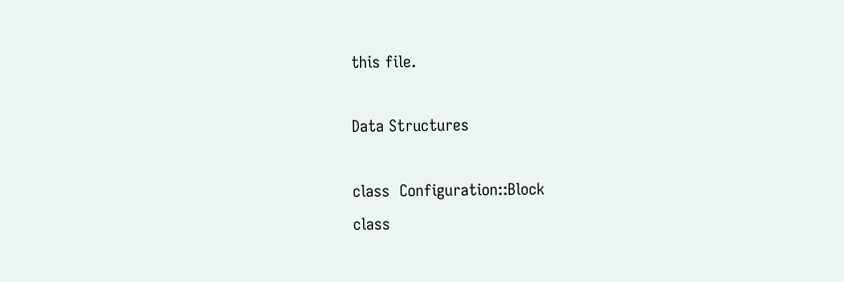this file.

Data Structures

class  Configuration::Block
class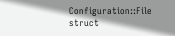Configuration::File
struct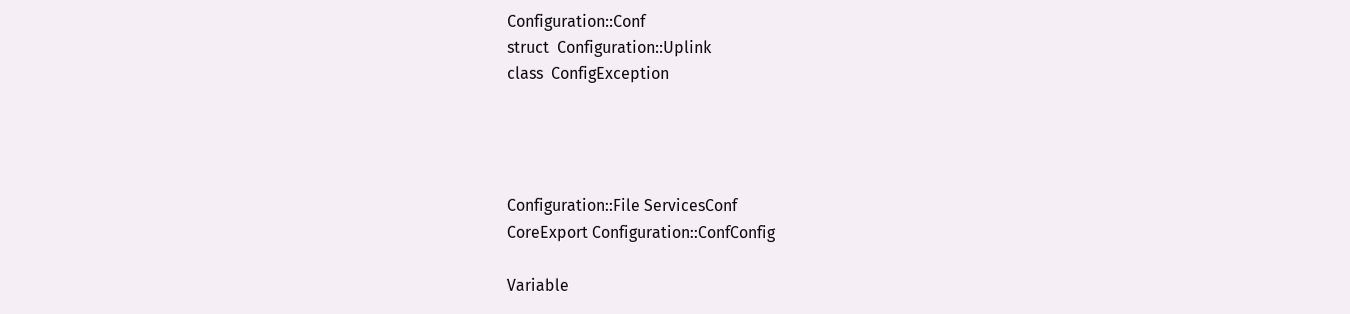Configuration::Conf
struct  Configuration::Uplink
class  ConfigException




Configuration::File ServicesConf
CoreExport Configuration::ConfConfig

Variable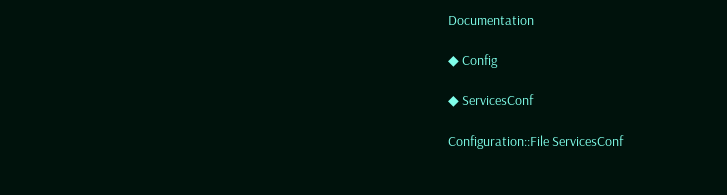Documentation

◆ Config

◆ ServicesConf

Configuration::File ServicesConf